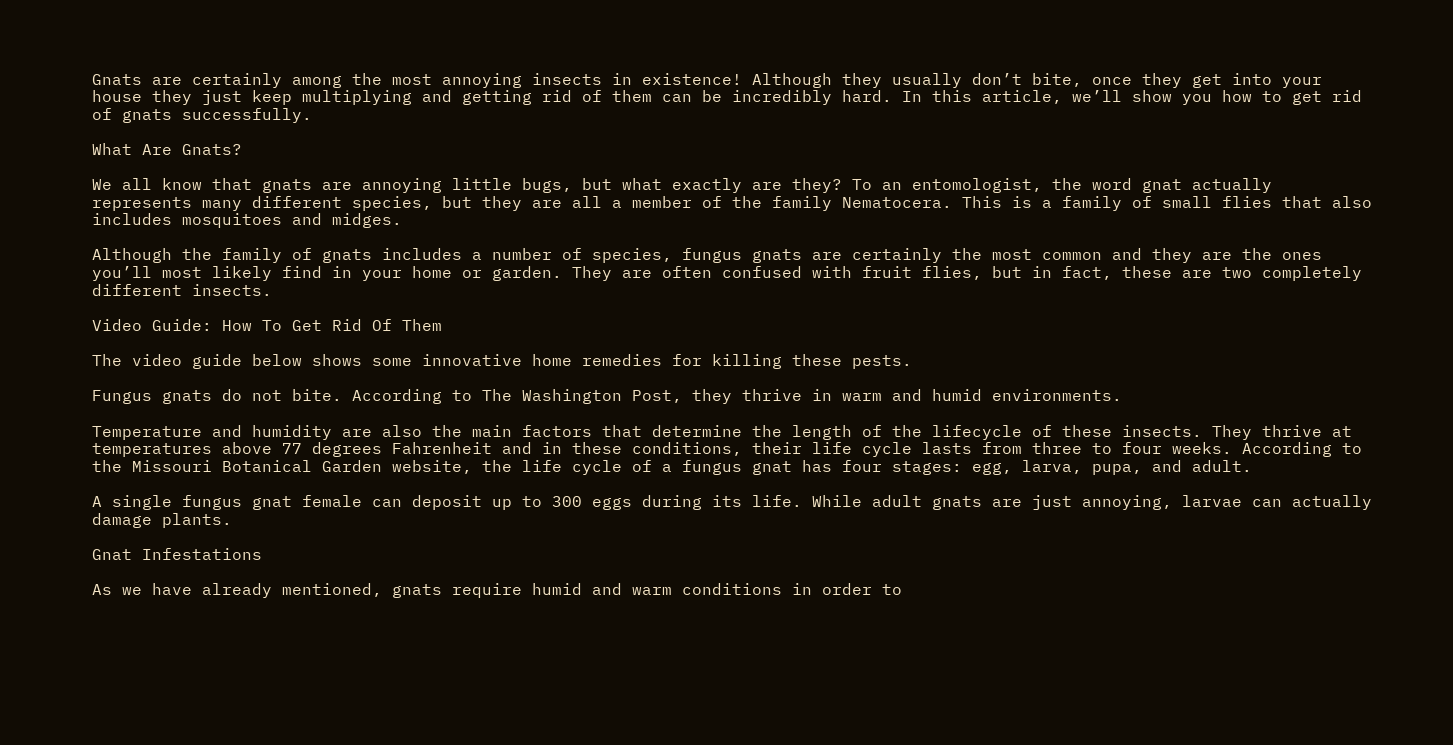Gnats are certainly among the most annoying insects in existence! Although they usually don’t bite, once they get into your house they just keep multiplying and getting rid of them can be incredibly hard. In this article, we’ll show you how to get rid of gnats successfully.

What Are Gnats?

We all know that gnats are annoying little bugs, but what exactly are they? To an entomologist, the word gnat actually represents many different species, but they are all a member of the family Nematocera. This is a family of small flies that also includes mosquitoes and midges.

Although the family of gnats includes a number of species, fungus gnats are certainly the most common and they are the ones you’ll most likely find in your home or garden. They are often confused with fruit flies, but in fact, these are two completely different insects.

Video Guide: How To Get Rid Of Them

The video guide below shows some innovative home remedies for killing these pests.

Fungus gnats do not bite. According to The Washington Post, they thrive in warm and humid environments.

Temperature and humidity are also the main factors that determine the length of the lifecycle of these insects. They thrive at temperatures above 77 degrees Fahrenheit and in these conditions, their life cycle lasts from three to four weeks. According to the Missouri Botanical Garden website, the life cycle of a fungus gnat has four stages: egg, larva, pupa, and adult.

A single fungus gnat female can deposit up to 300 eggs during its life. While adult gnats are just annoying, larvae can actually damage plants.

Gnat Infestations

As we have already mentioned, gnats require humid and warm conditions in order to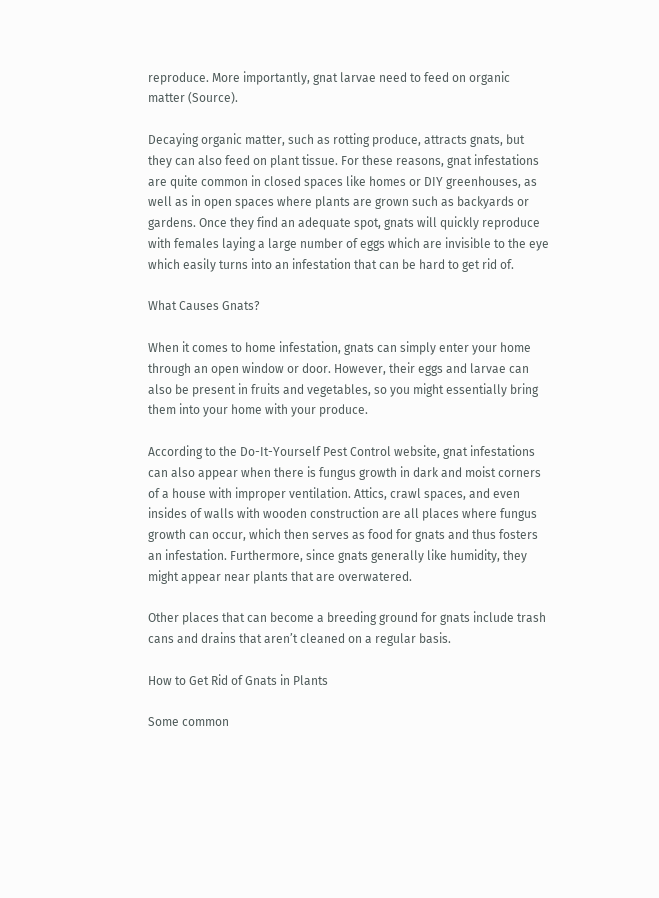reproduce. More importantly, gnat larvae need to feed on organic matter (Source).

Decaying organic matter, such as rotting produce, attracts gnats, but they can also feed on plant tissue. For these reasons, gnat infestations are quite common in closed spaces like homes or DIY greenhouses, as well as in open spaces where plants are grown such as backyards or gardens. Once they find an adequate spot, gnats will quickly reproduce with females laying a large number of eggs which are invisible to the eye which easily turns into an infestation that can be hard to get rid of.

What Causes Gnats?

When it comes to home infestation, gnats can simply enter your home through an open window or door. However, their eggs and larvae can also be present in fruits and vegetables, so you might essentially bring them into your home with your produce.

According to the Do-It-Yourself Pest Control website, gnat infestations can also appear when there is fungus growth in dark and moist corners of a house with improper ventilation. Attics, crawl spaces, and even insides of walls with wooden construction are all places where fungus growth can occur, which then serves as food for gnats and thus fosters an infestation. Furthermore, since gnats generally like humidity, they might appear near plants that are overwatered.

Other places that can become a breeding ground for gnats include trash cans and drains that aren’t cleaned on a regular basis.

How to Get Rid of Gnats in Plants

Some common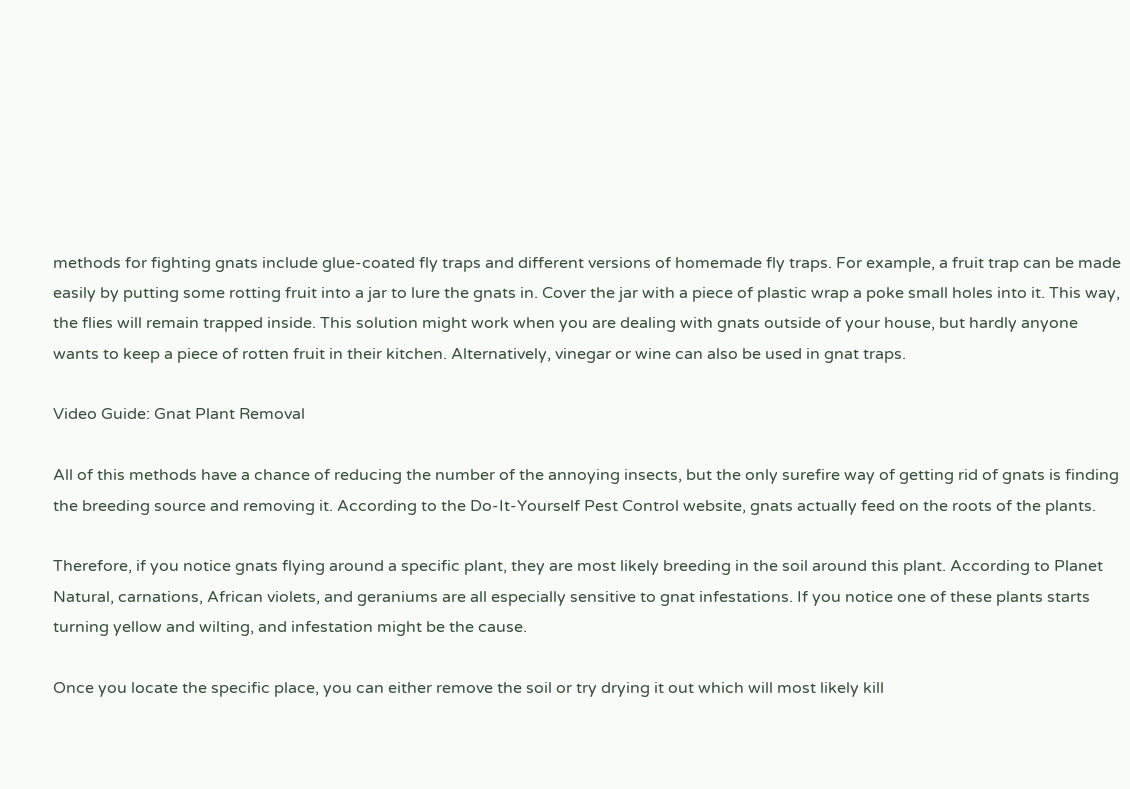methods for fighting gnats include glue-coated fly traps and different versions of homemade fly traps. For example, a fruit trap can be made easily by putting some rotting fruit into a jar to lure the gnats in. Cover the jar with a piece of plastic wrap a poke small holes into it. This way, the flies will remain trapped inside. This solution might work when you are dealing with gnats outside of your house, but hardly anyone wants to keep a piece of rotten fruit in their kitchen. Alternatively, vinegar or wine can also be used in gnat traps.

Video Guide: Gnat Plant Removal

All of this methods have a chance of reducing the number of the annoying insects, but the only surefire way of getting rid of gnats is finding the breeding source and removing it. According to the Do-It-Yourself Pest Control website, gnats actually feed on the roots of the plants.

Therefore, if you notice gnats flying around a specific plant, they are most likely breeding in the soil around this plant. According to Planet Natural, carnations, African violets, and geraniums are all especially sensitive to gnat infestations. If you notice one of these plants starts turning yellow and wilting, and infestation might be the cause.

Once you locate the specific place, you can either remove the soil or try drying it out which will most likely kill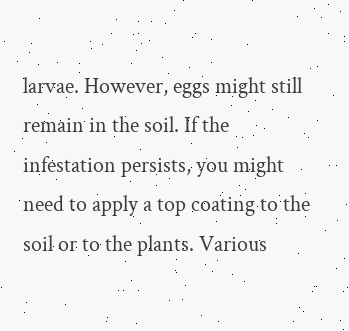larvae. However, eggs might still remain in the soil. If the infestation persists, you might need to apply a top coating to the soil or to the plants. Various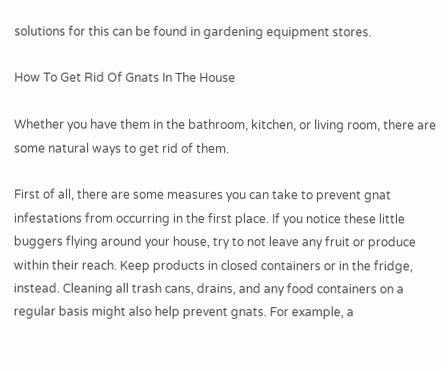solutions for this can be found in gardening equipment stores.

How To Get Rid Of Gnats In The House

Whether you have them in the bathroom, kitchen, or living room, there are some natural ways to get rid of them.

First of all, there are some measures you can take to prevent gnat infestations from occurring in the first place. If you notice these little buggers flying around your house, try to not leave any fruit or produce within their reach. Keep products in closed containers or in the fridge, instead. Cleaning all trash cans, drains, and any food containers on a regular basis might also help prevent gnats. For example, a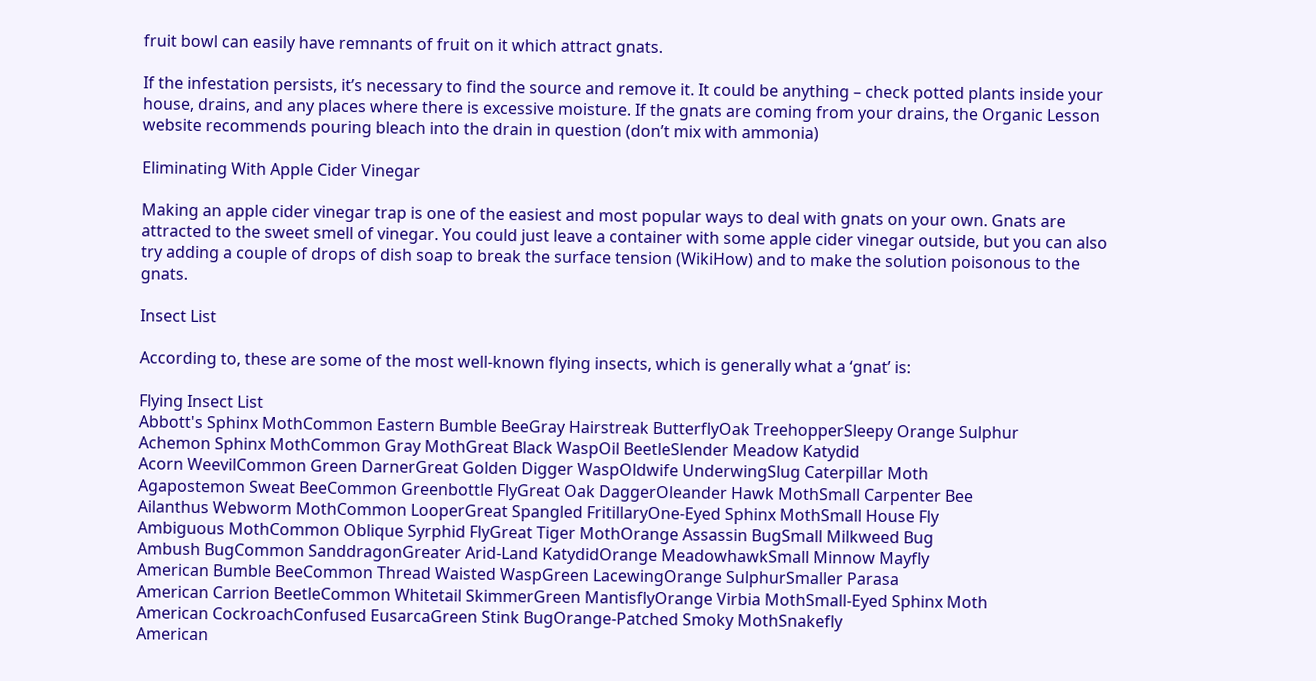fruit bowl can easily have remnants of fruit on it which attract gnats.

If the infestation persists, it’s necessary to find the source and remove it. It could be anything – check potted plants inside your house, drains, and any places where there is excessive moisture. If the gnats are coming from your drains, the Organic Lesson website recommends pouring bleach into the drain in question (don’t mix with ammonia)

Eliminating With Apple Cider Vinegar

Making an apple cider vinegar trap is one of the easiest and most popular ways to deal with gnats on your own. Gnats are attracted to the sweet smell of vinegar. You could just leave a container with some apple cider vinegar outside, but you can also try adding a couple of drops of dish soap to break the surface tension (WikiHow) and to make the solution poisonous to the gnats.

Insect List

According to, these are some of the most well-known flying insects, which is generally what a ‘gnat’ is:

Flying Insect List
Abbott's Sphinx MothCommon Eastern Bumble BeeGray Hairstreak ButterflyOak TreehopperSleepy Orange Sulphur
Achemon Sphinx MothCommon Gray MothGreat Black WaspOil BeetleSlender Meadow Katydid
Acorn WeevilCommon Green DarnerGreat Golden Digger WaspOldwife UnderwingSlug Caterpillar Moth
Agapostemon Sweat BeeCommon Greenbottle FlyGreat Oak DaggerOleander Hawk MothSmall Carpenter Bee
Ailanthus Webworm MothCommon LooperGreat Spangled FritillaryOne-Eyed Sphinx MothSmall House Fly
Ambiguous MothCommon Oblique Syrphid FlyGreat Tiger MothOrange Assassin BugSmall Milkweed Bug
Ambush BugCommon SanddragonGreater Arid-Land KatydidOrange MeadowhawkSmall Minnow Mayfly
American Bumble BeeCommon Thread Waisted WaspGreen LacewingOrange SulphurSmaller Parasa
American Carrion BeetleCommon Whitetail SkimmerGreen MantisflyOrange Virbia MothSmall-Eyed Sphinx Moth
American CockroachConfused EusarcaGreen Stink BugOrange-Patched Smoky MothSnakefly
American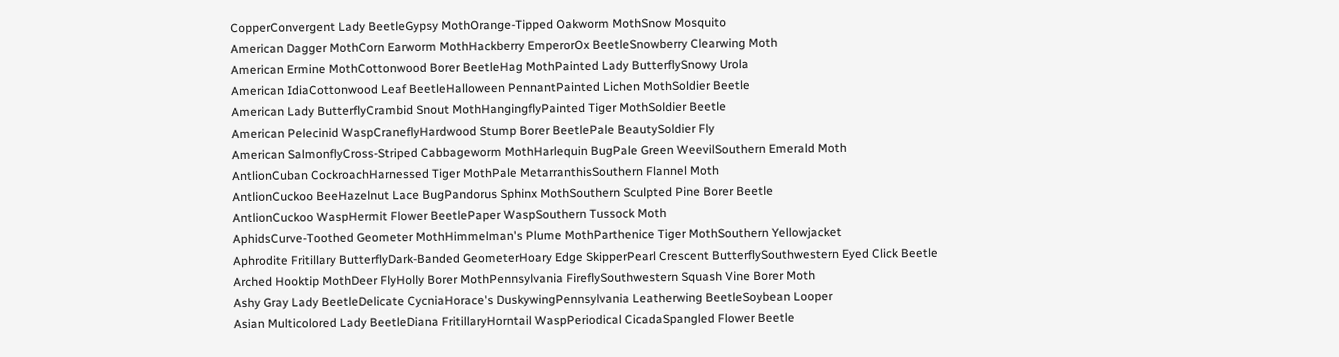CopperConvergent Lady BeetleGypsy MothOrange-Tipped Oakworm MothSnow Mosquito
American Dagger MothCorn Earworm MothHackberry EmperorOx BeetleSnowberry Clearwing Moth
American Ermine MothCottonwood Borer BeetleHag MothPainted Lady ButterflySnowy Urola
American IdiaCottonwood Leaf BeetleHalloween PennantPainted Lichen MothSoldier Beetle
American Lady ButterflyCrambid Snout MothHangingflyPainted Tiger MothSoldier Beetle
American Pelecinid WaspCraneflyHardwood Stump Borer BeetlePale BeautySoldier Fly
American SalmonflyCross-Striped Cabbageworm MothHarlequin BugPale Green WeevilSouthern Emerald Moth
AntlionCuban CockroachHarnessed Tiger MothPale MetarranthisSouthern Flannel Moth
AntlionCuckoo BeeHazelnut Lace BugPandorus Sphinx MothSouthern Sculpted Pine Borer Beetle
AntlionCuckoo WaspHermit Flower BeetlePaper WaspSouthern Tussock Moth
AphidsCurve-Toothed Geometer MothHimmelman's Plume MothParthenice Tiger MothSouthern Yellowjacket
Aphrodite Fritillary ButterflyDark-Banded GeometerHoary Edge SkipperPearl Crescent ButterflySouthwestern Eyed Click Beetle
Arched Hooktip MothDeer FlyHolly Borer MothPennsylvania FireflySouthwestern Squash Vine Borer Moth
Ashy Gray Lady BeetleDelicate CycniaHorace's DuskywingPennsylvania Leatherwing BeetleSoybean Looper
Asian Multicolored Lady BeetleDiana FritillaryHorntail WaspPeriodical CicadaSpangled Flower Beetle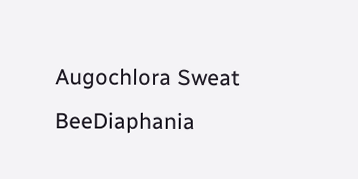Augochlora Sweat BeeDiaphania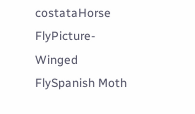costataHorse FlyPicture-Winged FlySpanish Moth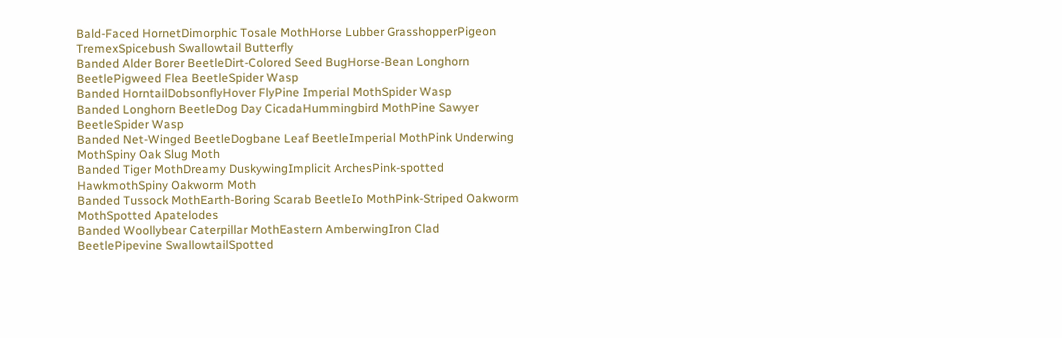Bald-Faced HornetDimorphic Tosale MothHorse Lubber GrasshopperPigeon TremexSpicebush Swallowtail Butterfly
Banded Alder Borer BeetleDirt-Colored Seed BugHorse-Bean Longhorn BeetlePigweed Flea BeetleSpider Wasp
Banded HorntailDobsonflyHover FlyPine Imperial MothSpider Wasp
Banded Longhorn BeetleDog Day CicadaHummingbird MothPine Sawyer BeetleSpider Wasp
Banded Net-Winged BeetleDogbane Leaf BeetleImperial MothPink Underwing MothSpiny Oak Slug Moth
Banded Tiger MothDreamy DuskywingImplicit ArchesPink-spotted HawkmothSpiny Oakworm Moth
Banded Tussock MothEarth-Boring Scarab BeetleIo MothPink-Striped Oakworm MothSpotted Apatelodes
Banded Woollybear Caterpillar MothEastern AmberwingIron Clad BeetlePipevine SwallowtailSpotted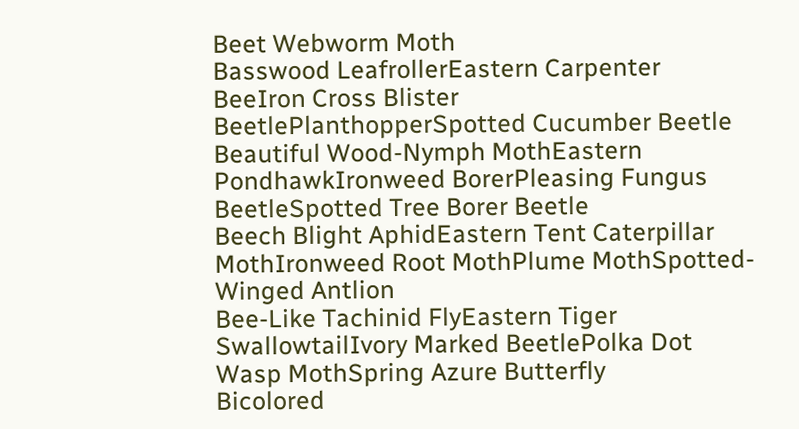Beet Webworm Moth
Basswood LeafrollerEastern Carpenter BeeIron Cross Blister BeetlePlanthopperSpotted Cucumber Beetle
Beautiful Wood-Nymph MothEastern PondhawkIronweed BorerPleasing Fungus BeetleSpotted Tree Borer Beetle
Beech Blight AphidEastern Tent Caterpillar MothIronweed Root MothPlume MothSpotted-Winged Antlion
Bee-Like Tachinid FlyEastern Tiger SwallowtailIvory Marked BeetlePolka Dot Wasp MothSpring Azure Butterfly
Bicolored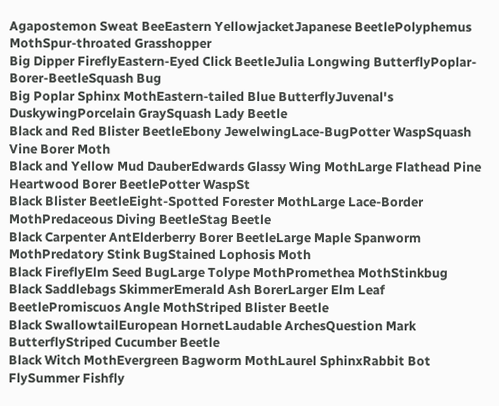Agapostemon Sweat BeeEastern YellowjacketJapanese BeetlePolyphemus MothSpur-throated Grasshopper
Big Dipper FireflyEastern-Eyed Click BeetleJulia Longwing ButterflyPoplar- Borer-BeetleSquash Bug
Big Poplar Sphinx MothEastern-tailed Blue ButterflyJuvenal's DuskywingPorcelain GraySquash Lady Beetle
Black and Red Blister BeetleEbony JewelwingLace-BugPotter WaspSquash Vine Borer Moth
Black and Yellow Mud DauberEdwards Glassy Wing MothLarge Flathead Pine Heartwood Borer BeetlePotter WaspSt
Black Blister BeetleEight-Spotted Forester MothLarge Lace-Border MothPredaceous Diving BeetleStag Beetle
Black Carpenter AntElderberry Borer BeetleLarge Maple Spanworm MothPredatory Stink BugStained Lophosis Moth
Black FireflyElm Seed BugLarge Tolype MothPromethea MothStinkbug
Black Saddlebags SkimmerEmerald Ash BorerLarger Elm Leaf BeetlePromiscuos Angle MothStriped Blister Beetle
Black SwallowtailEuropean HornetLaudable ArchesQuestion Mark ButterflyStriped Cucumber Beetle
Black Witch MothEvergreen Bagworm MothLaurel SphinxRabbit Bot FlySummer Fishfly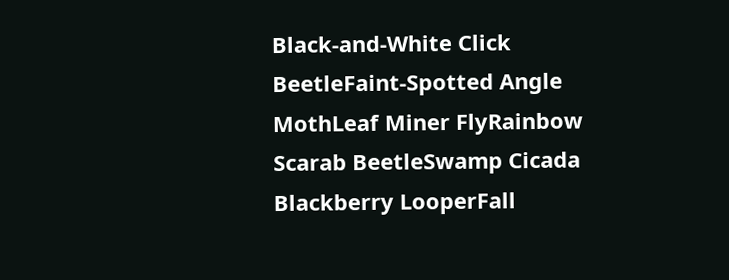Black-and-White Click BeetleFaint-Spotted Angle MothLeaf Miner FlyRainbow Scarab BeetleSwamp Cicada
Blackberry LooperFall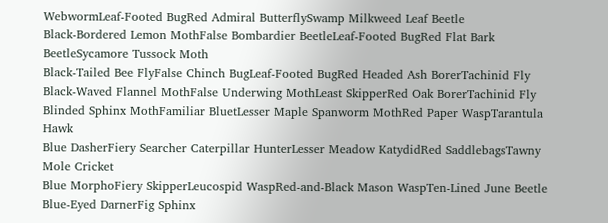WebwormLeaf-Footed BugRed Admiral ButterflySwamp Milkweed Leaf Beetle
Black-Bordered Lemon MothFalse Bombardier BeetleLeaf-Footed BugRed Flat Bark BeetleSycamore Tussock Moth
Black-Tailed Bee FlyFalse Chinch BugLeaf-Footed BugRed Headed Ash BorerTachinid Fly
Black-Waved Flannel MothFalse Underwing MothLeast SkipperRed Oak BorerTachinid Fly
Blinded Sphinx MothFamiliar BluetLesser Maple Spanworm MothRed Paper WaspTarantula Hawk
Blue DasherFiery Searcher Caterpillar HunterLesser Meadow KatydidRed SaddlebagsTawny Mole Cricket
Blue MorphoFiery SkipperLeucospid WaspRed-and-Black Mason WaspTen-Lined June Beetle
Blue-Eyed DarnerFig Sphinx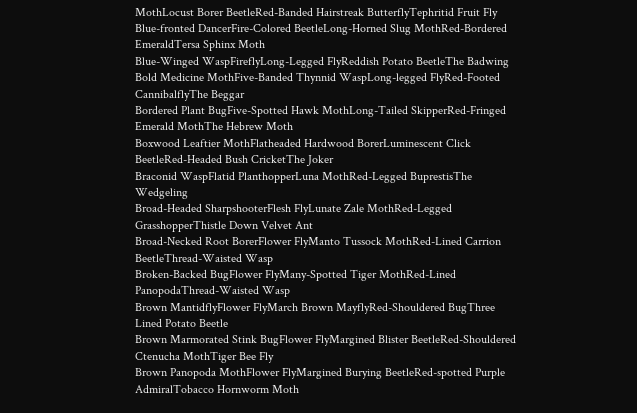MothLocust Borer BeetleRed-Banded Hairstreak ButterflyTephritid Fruit Fly
Blue-fronted DancerFire-Colored BeetleLong-Horned Slug MothRed-Bordered EmeraldTersa Sphinx Moth
Blue-Winged WaspFireflyLong-Legged FlyReddish Potato BeetleThe Badwing
Bold Medicine MothFive-Banded Thynnid WaspLong-legged FlyRed-Footed CannibalflyThe Beggar
Bordered Plant BugFive-Spotted Hawk MothLong-Tailed SkipperRed-Fringed Emerald MothThe Hebrew Moth
Boxwood Leaftier MothFlatheaded Hardwood BorerLuminescent Click BeetleRed-Headed Bush CricketThe Joker
Braconid WaspFlatid PlanthopperLuna MothRed-Legged BuprestisThe Wedgeling
Broad-Headed SharpshooterFlesh FlyLunate Zale MothRed-Legged GrasshopperThistle Down Velvet Ant
Broad-Necked Root BorerFlower FlyManto Tussock MothRed-Lined Carrion BeetleThread-Waisted Wasp
Broken-Backed BugFlower FlyMany-Spotted Tiger MothRed-Lined PanopodaThread-Waisted Wasp
Brown MantidflyFlower FlyMarch Brown MayflyRed-Shouldered BugThree Lined Potato Beetle
Brown Marmorated Stink BugFlower FlyMargined Blister BeetleRed-Shouldered Ctenucha MothTiger Bee Fly
Brown Panopoda MothFlower FlyMargined Burying BeetleRed-spotted Purple AdmiralTobacco Hornworm Moth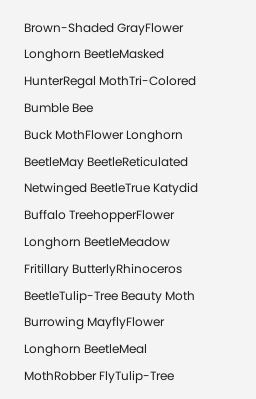Brown-Shaded GrayFlower Longhorn BeetleMasked HunterRegal MothTri-Colored Bumble Bee
Buck MothFlower Longhorn BeetleMay BeetleReticulated Netwinged BeetleTrue Katydid
Buffalo TreehopperFlower Longhorn BeetleMeadow Fritillary ButterlyRhinoceros BeetleTulip-Tree Beauty Moth
Burrowing MayflyFlower Longhorn BeetleMeal MothRobber FlyTulip-Tree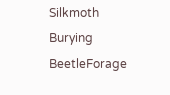Silkmoth
Burying BeetleForage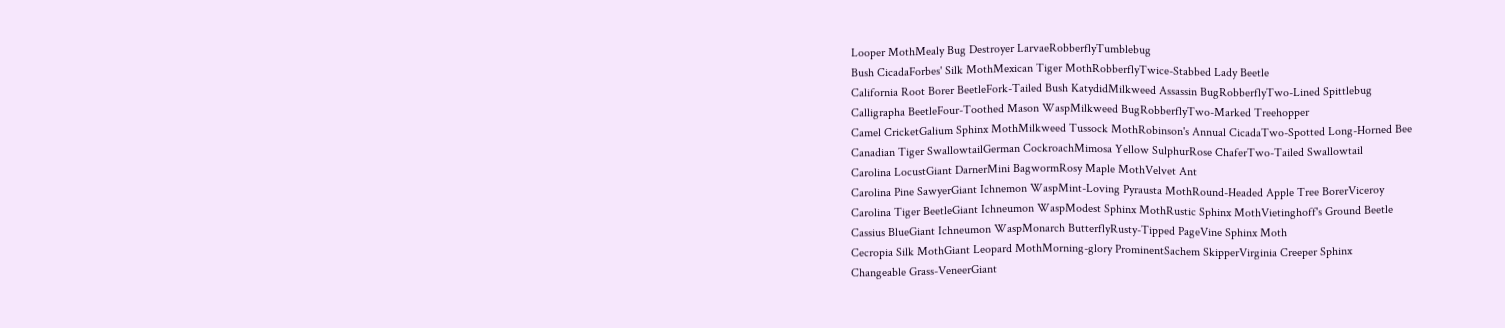Looper MothMealy Bug Destroyer LarvaeRobberflyTumblebug
Bush CicadaForbes' Silk MothMexican Tiger MothRobberflyTwice-Stabbed Lady Beetle
California Root Borer BeetleFork-Tailed Bush KatydidMilkweed Assassin BugRobberflyTwo-Lined Spittlebug
Calligrapha BeetleFour-Toothed Mason WaspMilkweed BugRobberflyTwo-Marked Treehopper
Camel CricketGalium Sphinx MothMilkweed Tussock MothRobinson's Annual CicadaTwo-Spotted Long-Horned Bee
Canadian Tiger SwallowtailGerman CockroachMimosa Yellow SulphurRose ChaferTwo-Tailed Swallowtail
Carolina LocustGiant DarnerMini BagwormRosy Maple MothVelvet Ant
Carolina Pine SawyerGiant Ichnemon WaspMint-Loving Pyrausta MothRound-Headed Apple Tree BorerViceroy
Carolina Tiger BeetleGiant Ichneumon WaspModest Sphinx MothRustic Sphinx MothVietinghoff's Ground Beetle
Cassius BlueGiant Ichneumon WaspMonarch ButterflyRusty-Tipped PageVine Sphinx Moth
Cecropia Silk MothGiant Leopard MothMorning-glory ProminentSachem SkipperVirginia Creeper Sphinx
Changeable Grass-VeneerGiant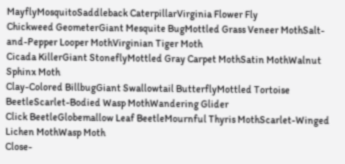MayflyMosquitoSaddleback CaterpillarVirginia Flower Fly
Chickweed GeometerGiant Mesquite BugMottled Grass Veneer MothSalt-and-Pepper Looper MothVirginian Tiger Moth
Cicada KillerGiant StoneflyMottled Gray Carpet MothSatin MothWalnut Sphinx Moth
Clay-Colored BillbugGiant Swallowtail ButterflyMottled Tortoise BeetleScarlet-Bodied Wasp MothWandering Glider
Click BeetleGlobemallow Leaf BeetleMournful Thyris MothScarlet-Winged Lichen MothWasp Moth
Close-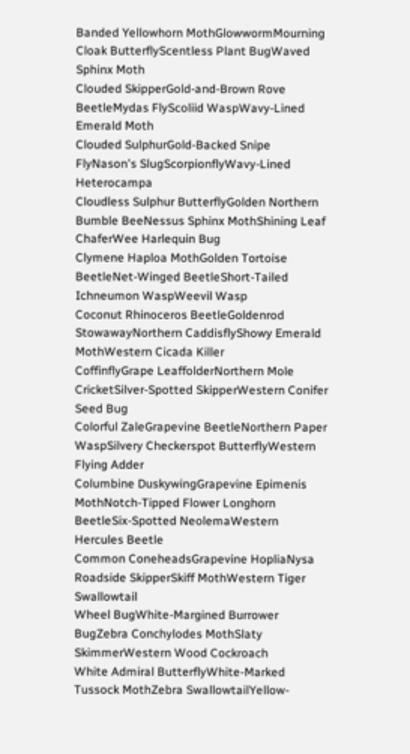Banded Yellowhorn MothGlowwormMourning Cloak ButterflyScentless Plant BugWaved Sphinx Moth
Clouded SkipperGold-and-Brown Rove BeetleMydas FlyScoliid WaspWavy-Lined Emerald Moth
Clouded SulphurGold-Backed Snipe FlyNason's SlugScorpionflyWavy-Lined Heterocampa
Cloudless Sulphur ButterflyGolden Northern Bumble BeeNessus Sphinx MothShining Leaf ChaferWee Harlequin Bug
Clymene Haploa MothGolden Tortoise BeetleNet-Winged BeetleShort-Tailed Ichneumon WaspWeevil Wasp
Coconut Rhinoceros BeetleGoldenrod StowawayNorthern CaddisflyShowy Emerald MothWestern Cicada Killer
CoffinflyGrape LeaffolderNorthern Mole CricketSilver-Spotted SkipperWestern Conifer Seed Bug
Colorful ZaleGrapevine BeetleNorthern Paper WaspSilvery Checkerspot ButterflyWestern Flying Adder
Columbine DuskywingGrapevine Epimenis MothNotch-Tipped Flower Longhorn BeetleSix-Spotted NeolemaWestern Hercules Beetle
Common ConeheadsGrapevine HopliaNysa Roadside SkipperSkiff MothWestern Tiger Swallowtail
Wheel BugWhite-Margined Burrower BugZebra Conchylodes MothSlaty SkimmerWestern Wood Cockroach
White Admiral ButterflyWhite-Marked Tussock MothZebra SwallowtailYellow-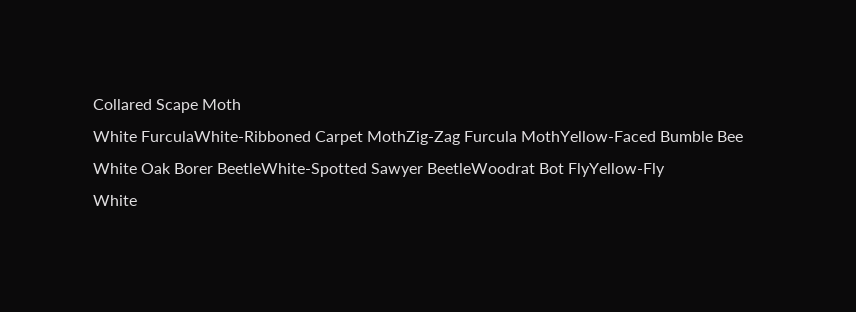Collared Scape Moth
White FurculaWhite-Ribboned Carpet MothZig-Zag Furcula MothYellow-Faced Bumble Bee
White Oak Borer BeetleWhite-Spotted Sawyer BeetleWoodrat Bot FlyYellow-Fly
White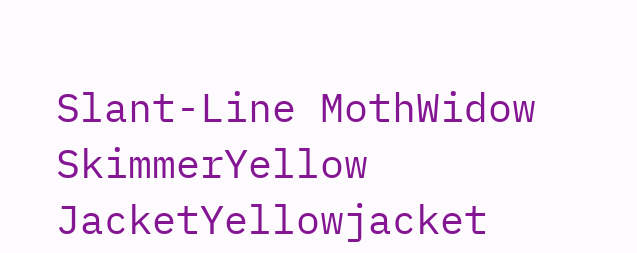Slant-Line MothWidow SkimmerYellow JacketYellowjacket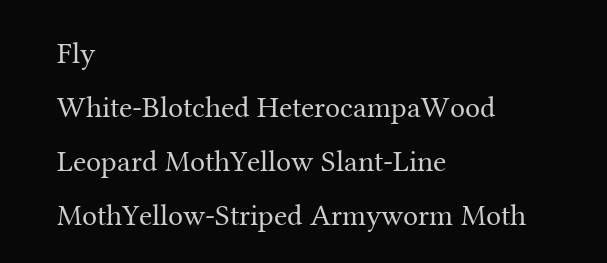Fly
White-Blotched HeterocampaWood Leopard MothYellow Slant-Line MothYellow-Striped Armyworm Moth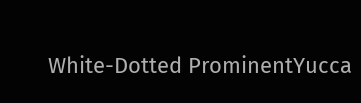White-Dotted ProminentYucca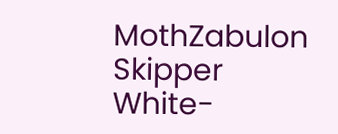MothZabulon Skipper
White-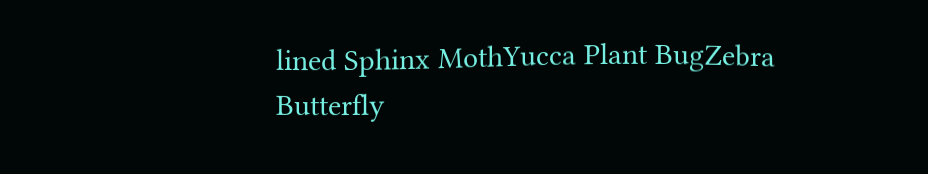lined Sphinx MothYucca Plant BugZebra Butterfly